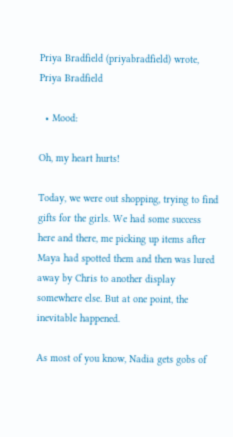Priya Bradfield (priyabradfield) wrote,
Priya Bradfield

  • Mood:

Oh, my heart hurts!

Today, we were out shopping, trying to find gifts for the girls. We had some success here and there, me picking up items after Maya had spotted them and then was lured away by Chris to another display somewhere else. But at one point, the inevitable happened.

As most of you know, Nadia gets gobs of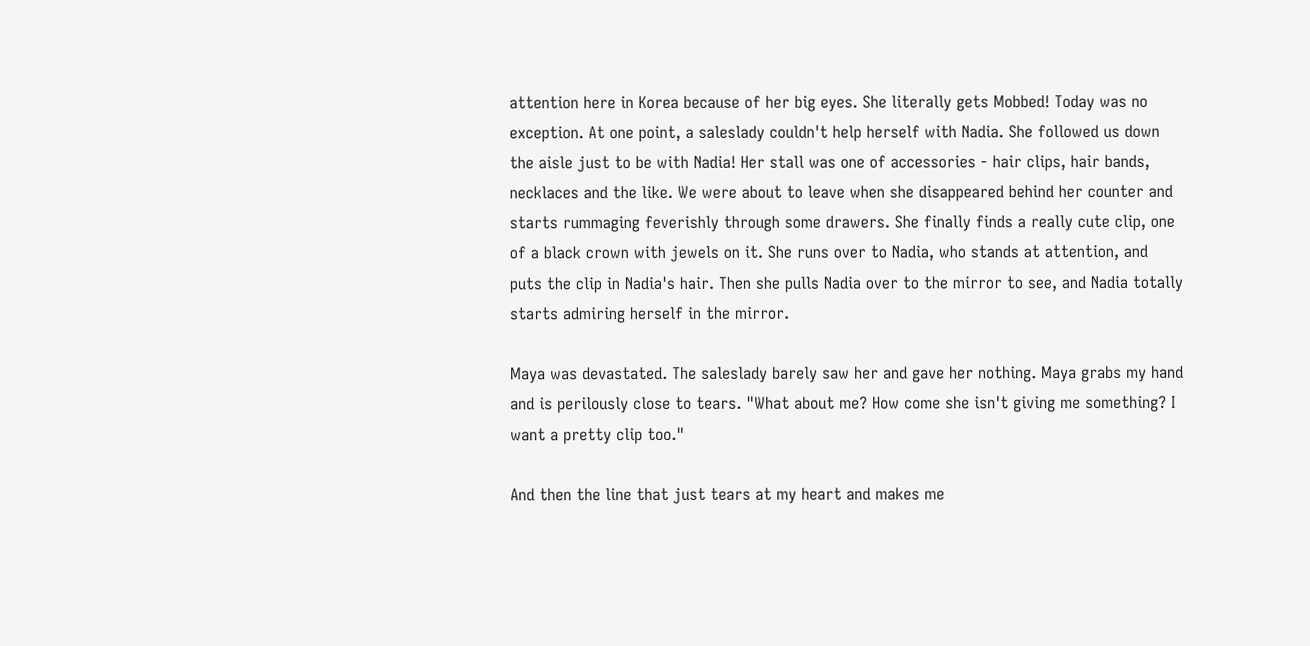attention here in Korea because of her big eyes. She literally gets Mobbed! Today was no exception. At one point, a saleslady couldn't help herself with Nadia. She followed us down the aisle just to be with Nadia! Her stall was one of accessories - hair clips, hair bands, necklaces and the like. We were about to leave when she disappeared behind her counter and starts rummaging feverishly through some drawers. She finally finds a really cute clip, one of a black crown with jewels on it. She runs over to Nadia, who stands at attention, and puts the clip in Nadia's hair. Then she pulls Nadia over to the mirror to see, and Nadia totally starts admiring herself in the mirror.

Maya was devastated. The saleslady barely saw her and gave her nothing. Maya grabs my hand and is perilously close to tears. "What about me? How come she isn't giving me something? I want a pretty clip too."

And then the line that just tears at my heart and makes me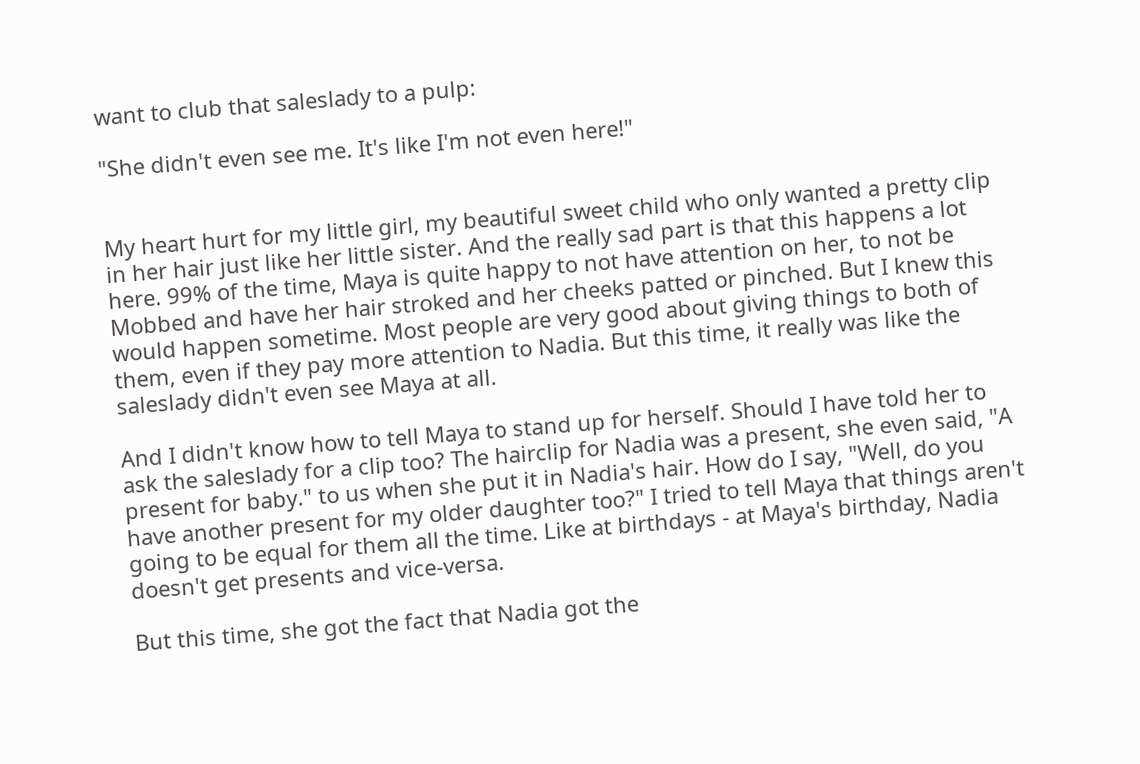want to club that saleslady to a pulp:

"She didn't even see me. It's like I'm not even here!"


My heart hurt for my little girl, my beautiful sweet child who only wanted a pretty clip in her hair just like her little sister. And the really sad part is that this happens a lot here. 99% of the time, Maya is quite happy to not have attention on her, to not be Mobbed and have her hair stroked and her cheeks patted or pinched. But I knew this would happen sometime. Most people are very good about giving things to both of them, even if they pay more attention to Nadia. But this time, it really was like the saleslady didn't even see Maya at all.

And I didn't know how to tell Maya to stand up for herself. Should I have told her to ask the saleslady for a clip too? The hairclip for Nadia was a present, she even said, "A present for baby." to us when she put it in Nadia's hair. How do I say, "Well, do you have another present for my older daughter too?" I tried to tell Maya that things aren't going to be equal for them all the time. Like at birthdays - at Maya's birthday, Nadia doesn't get presents and vice-versa.

But this time, she got the fact that Nadia got the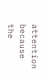attention because the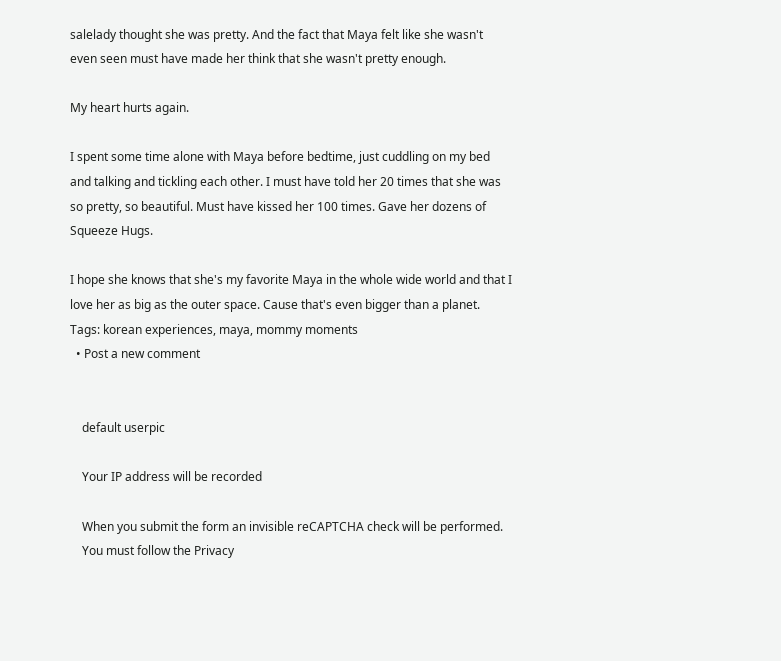salelady thought she was pretty. And the fact that Maya felt like she wasn't even seen must have made her think that she wasn't pretty enough.

My heart hurts again.

I spent some time alone with Maya before bedtime, just cuddling on my bed and talking and tickling each other. I must have told her 20 times that she was so pretty, so beautiful. Must have kissed her 100 times. Gave her dozens of Squeeze Hugs.

I hope she knows that she's my favorite Maya in the whole wide world and that I love her as big as the outer space. Cause that's even bigger than a planet.
Tags: korean experiences, maya, mommy moments
  • Post a new comment


    default userpic

    Your IP address will be recorded

    When you submit the form an invisible reCAPTCHA check will be performed.
    You must follow the Privacy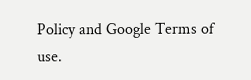Policy and Google Terms of use.